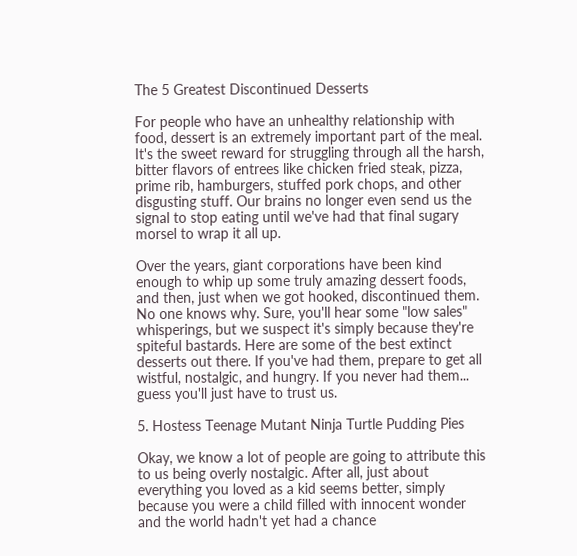The 5 Greatest Discontinued Desserts

For people who have an unhealthy relationship with food, dessert is an extremely important part of the meal. It's the sweet reward for struggling through all the harsh, bitter flavors of entrees like chicken fried steak, pizza, prime rib, hamburgers, stuffed pork chops, and other disgusting stuff. Our brains no longer even send us the signal to stop eating until we've had that final sugary morsel to wrap it all up.

Over the years, giant corporations have been kind enough to whip up some truly amazing dessert foods, and then, just when we got hooked, discontinued them. No one knows why. Sure, you'll hear some "low sales" whisperings, but we suspect it's simply because they're spiteful bastards. Here are some of the best extinct desserts out there. If you've had them, prepare to get all wistful, nostalgic, and hungry. If you never had them... guess you'll just have to trust us.

5. Hostess Teenage Mutant Ninja Turtle Pudding Pies

Okay, we know a lot of people are going to attribute this to us being overly nostalgic. After all, just about everything you loved as a kid seems better, simply because you were a child filled with innocent wonder and the world hadn't yet had a chance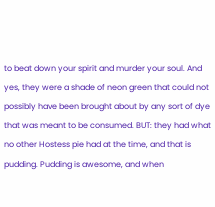to beat down your spirit and murder your soul. And yes, they were a shade of neon green that could not possibly have been brought about by any sort of dye that was meant to be consumed. BUT: they had what no other Hostess pie had at the time, and that is pudding. Pudding is awesome, and when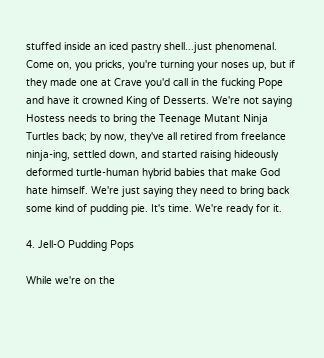stuffed inside an iced pastry shell...just phenomenal. Come on, you pricks, you're turning your noses up, but if they made one at Crave you'd call in the fucking Pope and have it crowned King of Desserts. We're not saying Hostess needs to bring the Teenage Mutant Ninja Turtles back; by now, they've all retired from freelance ninja-ing, settled down, and started raising hideously deformed turtle-human hybrid babies that make God hate himself. We're just saying they need to bring back some kind of pudding pie. It's time. We're ready for it.

4. Jell-O Pudding Pops

While we're on the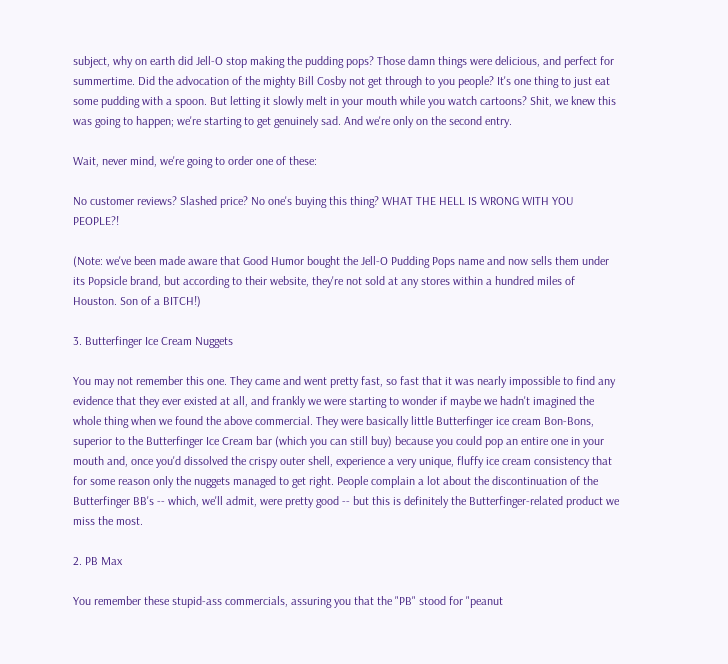subject, why on earth did Jell-O stop making the pudding pops? Those damn things were delicious, and perfect for summertime. Did the advocation of the mighty Bill Cosby not get through to you people? It's one thing to just eat some pudding with a spoon. But letting it slowly melt in your mouth while you watch cartoons? Shit, we knew this was going to happen; we're starting to get genuinely sad. And we're only on the second entry.

Wait, never mind, we're going to order one of these:

No customer reviews? Slashed price? No one's buying this thing? WHAT THE HELL IS WRONG WITH YOU PEOPLE?!

(Note: we've been made aware that Good Humor bought the Jell-O Pudding Pops name and now sells them under its Popsicle brand, but according to their website, they're not sold at any stores within a hundred miles of Houston. Son of a BITCH!)

3. Butterfinger Ice Cream Nuggets

You may not remember this one. They came and went pretty fast, so fast that it was nearly impossible to find any evidence that they ever existed at all, and frankly we were starting to wonder if maybe we hadn't imagined the whole thing when we found the above commercial. They were basically little Butterfinger ice cream Bon-Bons, superior to the Butterfinger Ice Cream bar (which you can still buy) because you could pop an entire one in your mouth and, once you'd dissolved the crispy outer shell, experience a very unique, fluffy ice cream consistency that for some reason only the nuggets managed to get right. People complain a lot about the discontinuation of the Butterfinger BB's -- which, we'll admit, were pretty good -- but this is definitely the Butterfinger-related product we miss the most.

2. PB Max

You remember these stupid-ass commercials, assuring you that the "PB" stood for "peanut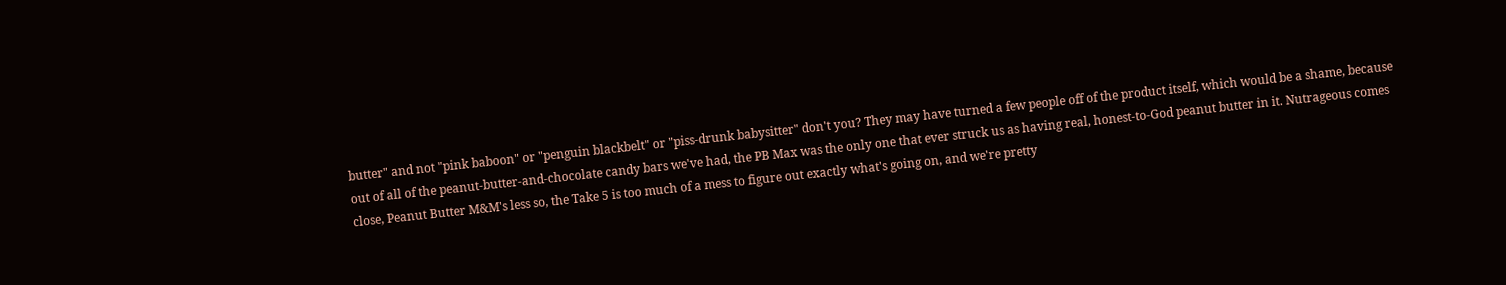butter" and not "pink baboon" or "penguin blackbelt" or "piss-drunk babysitter" don't you? They may have turned a few people off of the product itself, which would be a shame, because out of all of the peanut-butter-and-chocolate candy bars we've had, the PB Max was the only one that ever struck us as having real, honest-to-God peanut butter in it. Nutrageous comes close, Peanut Butter M&M's less so, the Take 5 is too much of a mess to figure out exactly what's going on, and we're pretty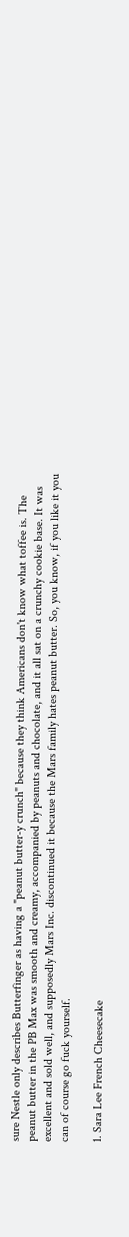sure Nestle only describes Butterfinger as having a "peanut butter-y crunch" because they think Americans don't know what toffee is. The peanut butter in the PB Max was smooth and creamy, accompanied by peanuts and chocolate, and it all sat on a crunchy cookie base. It was excellent and sold well, and supposedly Mars Inc. discontinued it because the Mars family hates peanut butter. So, you know, if you like it you can of course go fuck yourself.

1. Sara Lee French Cheesecake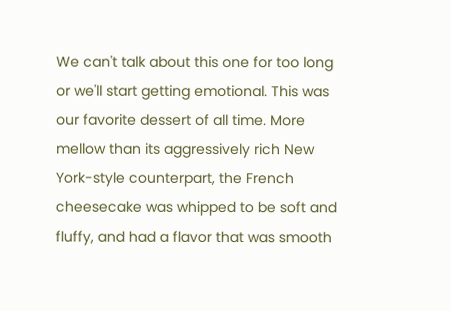We can't talk about this one for too long or we'll start getting emotional. This was our favorite dessert of all time. More mellow than its aggressively rich New York-style counterpart, the French cheesecake was whipped to be soft and fluffy, and had a flavor that was smooth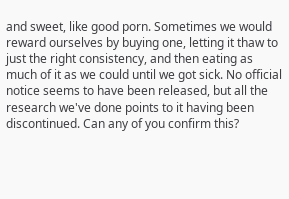and sweet, like good porn. Sometimes we would reward ourselves by buying one, letting it thaw to just the right consistency, and then eating as much of it as we could until we got sick. No official notice seems to have been released, but all the research we've done points to it having been discontinued. Can any of you confirm this?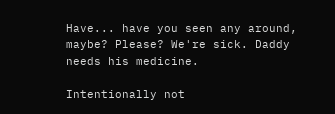Have... have you seen any around, maybe? Please? We're sick. Daddy needs his medicine.

Intentionally not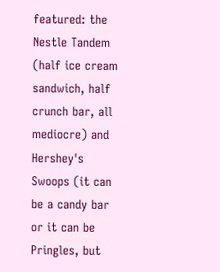featured: the Nestle Tandem (half ice cream sandwich, half crunch bar, all mediocre) and Hershey's Swoops (it can be a candy bar or it can be Pringles, but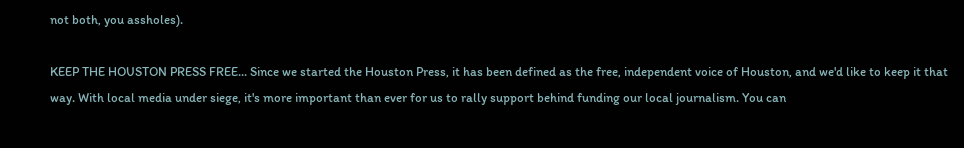not both, you assholes).

KEEP THE HOUSTON PRESS FREE... Since we started the Houston Press, it has been defined as the free, independent voice of Houston, and we'd like to keep it that way. With local media under siege, it's more important than ever for us to rally support behind funding our local journalism. You can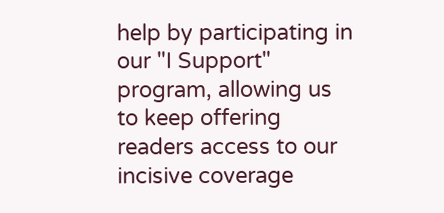help by participating in our "I Support" program, allowing us to keep offering readers access to our incisive coverage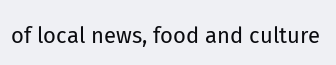of local news, food and culture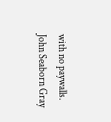with no paywalls.
John Seaborn Gray